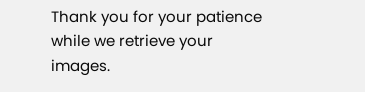Thank you for your patience while we retrieve your images.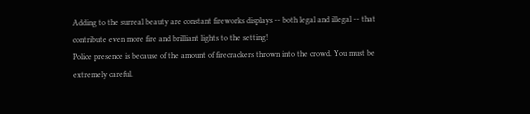Adding to the surreal beauty are constant fireworks displays -- both legal and illegal -- that contribute even more fire and brilliant lights to the setting!
Police presence is because of the amount of firecrackers thrown into the crowd. You must be extremely careful.